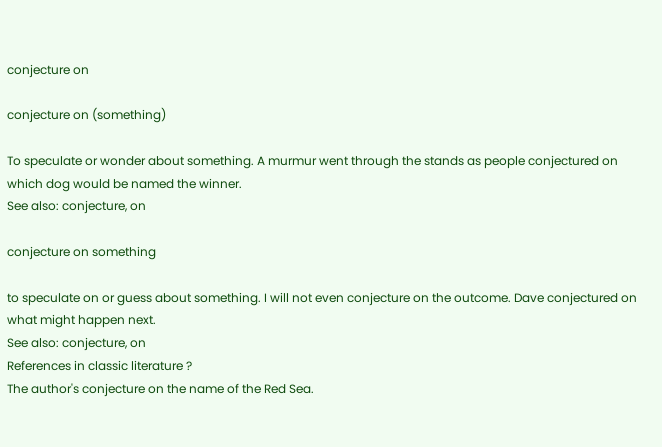conjecture on

conjecture on (something)

To speculate or wonder about something. A murmur went through the stands as people conjectured on which dog would be named the winner.
See also: conjecture, on

conjecture on something

to speculate on or guess about something. I will not even conjecture on the outcome. Dave conjectured on what might happen next.
See also: conjecture, on
References in classic literature ?
The author's conjecture on the name of the Red Sea.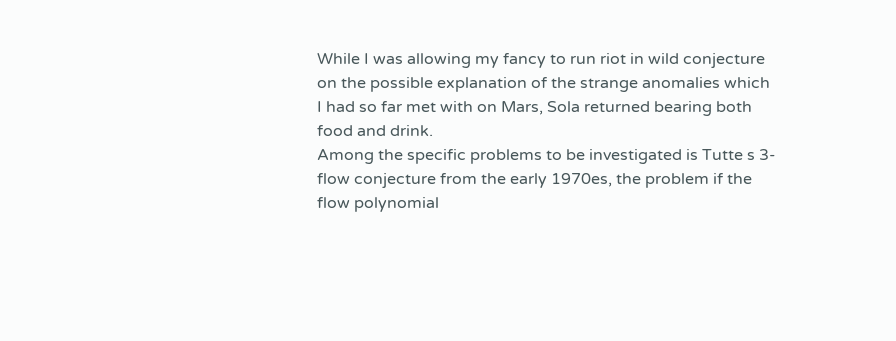While I was allowing my fancy to run riot in wild conjecture on the possible explanation of the strange anomalies which I had so far met with on Mars, Sola returned bearing both food and drink.
Among the specific problems to be investigated is Tutte s 3-flow conjecture from the early 1970es, the problem if the flow polynomial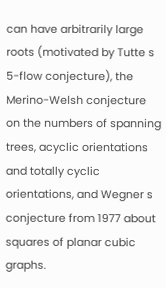can have arbitrarily large roots (motivated by Tutte s 5-flow conjecture), the Merino-Welsh conjecture on the numbers of spanning trees, acyclic orientations and totally cyclic orientations, and Wegner s conjecture from 1977 about squares of planar cubic graphs.